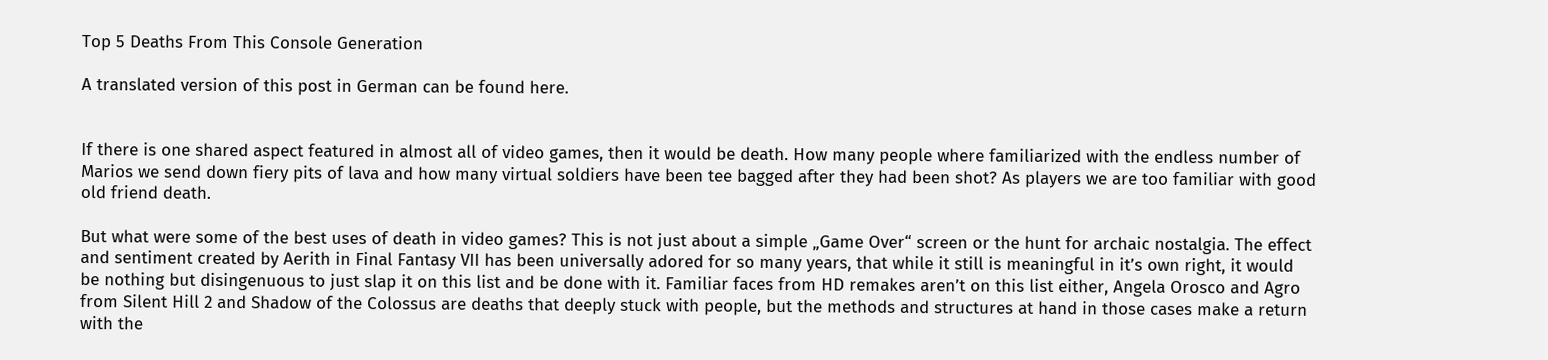Top 5 Deaths From This Console Generation

A translated version of this post in German can be found here.


If there is one shared aspect featured in almost all of video games, then it would be death. How many people where familiarized with the endless number of Marios we send down fiery pits of lava and how many virtual soldiers have been tee bagged after they had been shot? As players we are too familiar with good old friend death.

But what were some of the best uses of death in video games? This is not just about a simple „Game Over“ screen or the hunt for archaic nostalgia. The effect and sentiment created by Aerith in Final Fantasy VII has been universally adored for so many years, that while it still is meaningful in it’s own right, it would be nothing but disingenuous to just slap it on this list and be done with it. Familiar faces from HD remakes aren’t on this list either, Angela Orosco and Agro from Silent Hill 2 and Shadow of the Colossus are deaths that deeply stuck with people, but the methods and structures at hand in those cases make a return with the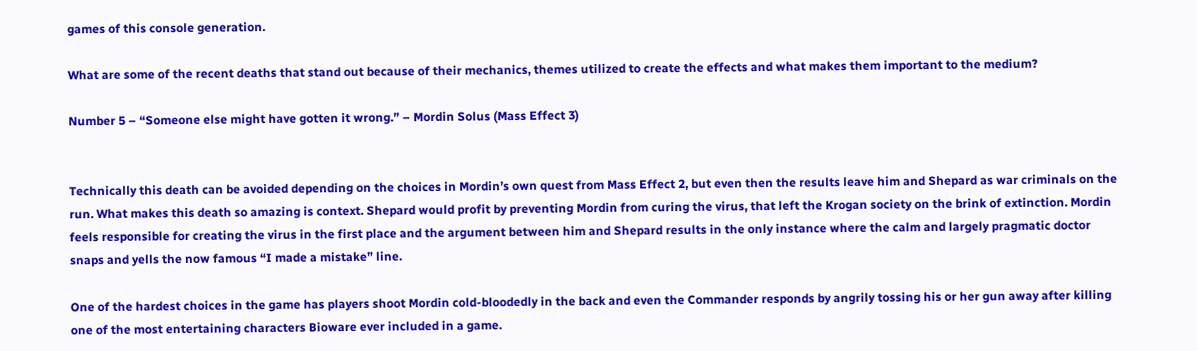games of this console generation.

What are some of the recent deaths that stand out because of their mechanics, themes utilized to create the effects and what makes them important to the medium?

Number 5 – “Someone else might have gotten it wrong.” – Mordin Solus (Mass Effect 3)


Technically this death can be avoided depending on the choices in Mordin’s own quest from Mass Effect 2, but even then the results leave him and Shepard as war criminals on the run. What makes this death so amazing is context. Shepard would profit by preventing Mordin from curing the virus, that left the Krogan society on the brink of extinction. Mordin feels responsible for creating the virus in the first place and the argument between him and Shepard results in the only instance where the calm and largely pragmatic doctor snaps and yells the now famous “I made a mistake” line.

One of the hardest choices in the game has players shoot Mordin cold-bloodedly in the back and even the Commander responds by angrily tossing his or her gun away after killing one of the most entertaining characters Bioware ever included in a game.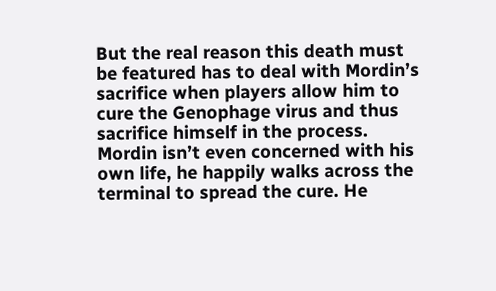But the real reason this death must be featured has to deal with Mordin’s sacrifice when players allow him to cure the Genophage virus and thus sacrifice himself in the process. Mordin isn’t even concerned with his own life, he happily walks across the terminal to spread the cure. He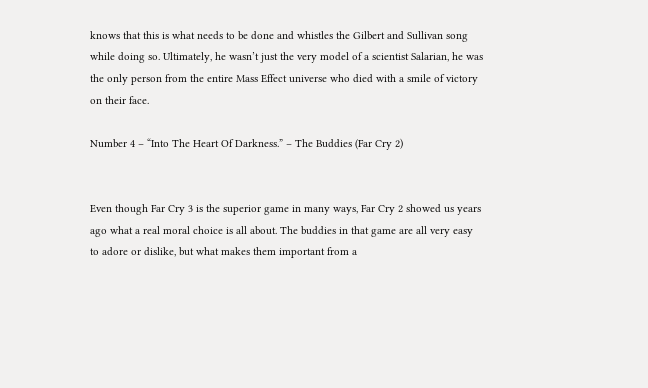knows that this is what needs to be done and whistles the Gilbert and Sullivan song while doing so. Ultimately, he wasn’t just the very model of a scientist Salarian, he was the only person from the entire Mass Effect universe who died with a smile of victory on their face.

Number 4 – “Into The Heart Of Darkness.” – The Buddies (Far Cry 2)


Even though Far Cry 3 is the superior game in many ways, Far Cry 2 showed us years ago what a real moral choice is all about. The buddies in that game are all very easy to adore or dislike, but what makes them important from a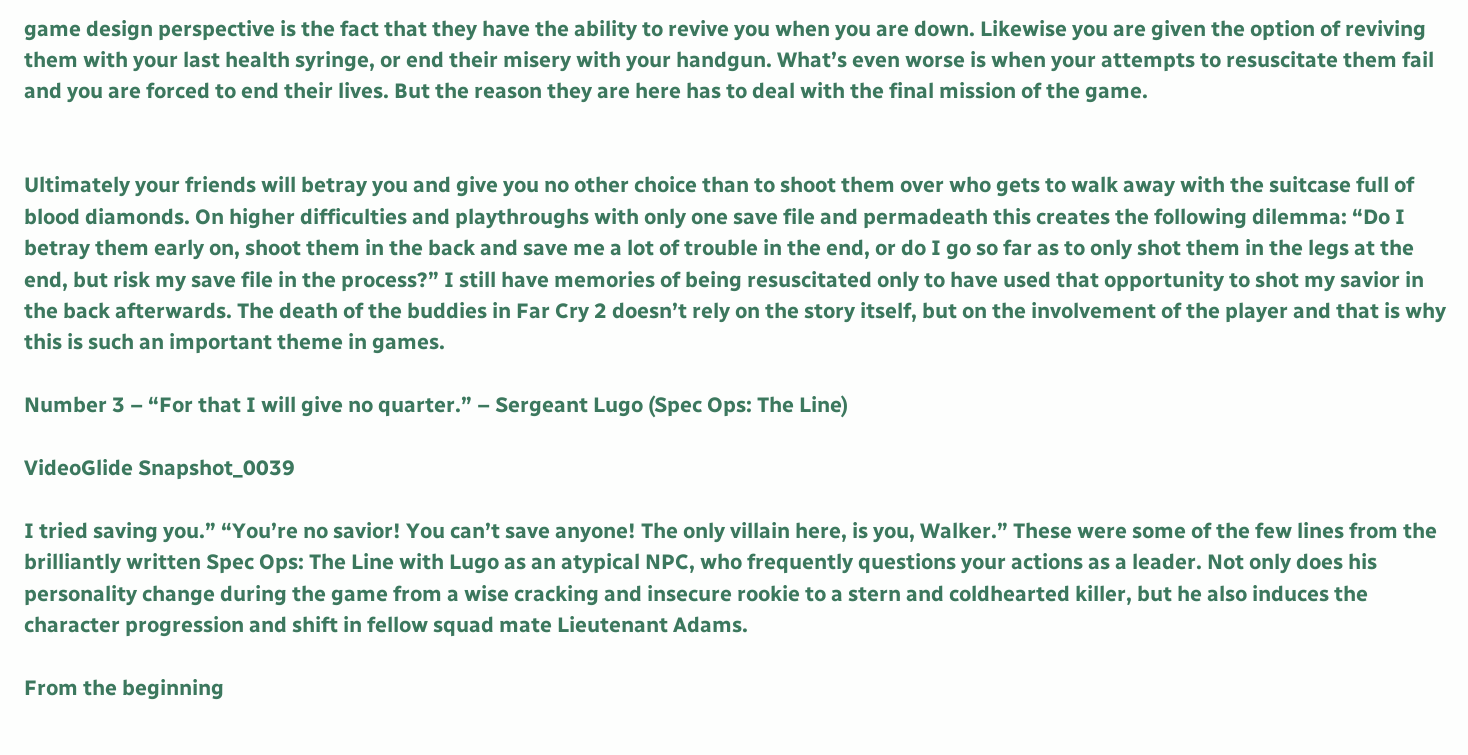game design perspective is the fact that they have the ability to revive you when you are down. Likewise you are given the option of reviving them with your last health syringe, or end their misery with your handgun. What’s even worse is when your attempts to resuscitate them fail and you are forced to end their lives. But the reason they are here has to deal with the final mission of the game.


Ultimately your friends will betray you and give you no other choice than to shoot them over who gets to walk away with the suitcase full of blood diamonds. On higher difficulties and playthroughs with only one save file and permadeath this creates the following dilemma: “Do I betray them early on, shoot them in the back and save me a lot of trouble in the end, or do I go so far as to only shot them in the legs at the end, but risk my save file in the process?” I still have memories of being resuscitated only to have used that opportunity to shot my savior in the back afterwards. The death of the buddies in Far Cry 2 doesn’t rely on the story itself, but on the involvement of the player and that is why this is such an important theme in games.

Number 3 – “For that I will give no quarter.” – Sergeant Lugo (Spec Ops: The Line)

VideoGlide Snapshot_0039

I tried saving you.” “You’re no savior! You can’t save anyone! The only villain here, is you, Walker.” These were some of the few lines from the brilliantly written Spec Ops: The Line with Lugo as an atypical NPC, who frequently questions your actions as a leader. Not only does his personality change during the game from a wise cracking and insecure rookie to a stern and coldhearted killer, but he also induces the character progression and shift in fellow squad mate Lieutenant Adams.

From the beginning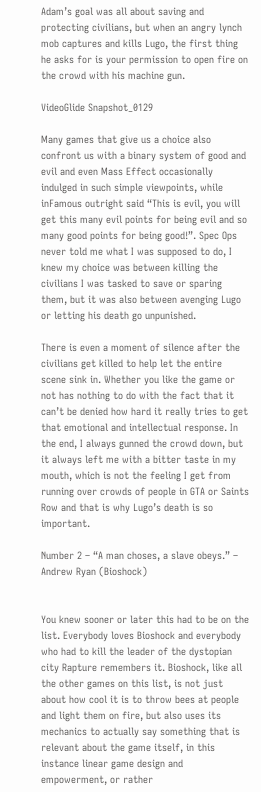Adam’s goal was all about saving and protecting civilians, but when an angry lynch mob captures and kills Lugo, the first thing he asks for is your permission to open fire on the crowd with his machine gun.

VideoGlide Snapshot_0129

Many games that give us a choice also confront us with a binary system of good and evil and even Mass Effect occasionally indulged in such simple viewpoints, while inFamous outright said “This is evil, you will get this many evil points for being evil and so many good points for being good!”. Spec Ops never told me what I was supposed to do, I knew my choice was between killing the civilians I was tasked to save or sparing them, but it was also between avenging Lugo or letting his death go unpunished.

There is even a moment of silence after the civilians get killed to help let the entire scene sink in. Whether you like the game or not has nothing to do with the fact that it can’t be denied how hard it really tries to get that emotional and intellectual response. In the end, I always gunned the crowd down, but it always left me with a bitter taste in my mouth, which is not the feeling I get from running over crowds of people in GTA or Saints Row and that is why Lugo’s death is so important.

Number 2 – “A man choses, a slave obeys.” – Andrew Ryan (Bioshock)


You knew sooner or later this had to be on the list. Everybody loves Bioshock and everybody who had to kill the leader of the dystopian city Rapture remembers it. Bioshock, like all the other games on this list, is not just about how cool it is to throw bees at people and light them on fire, but also uses its mechanics to actually say something that is relevant about the game itself, in this instance linear game design and empowerment, or rather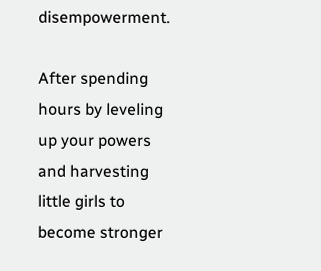disempowerment.

After spending hours by leveling up your powers and harvesting little girls to become stronger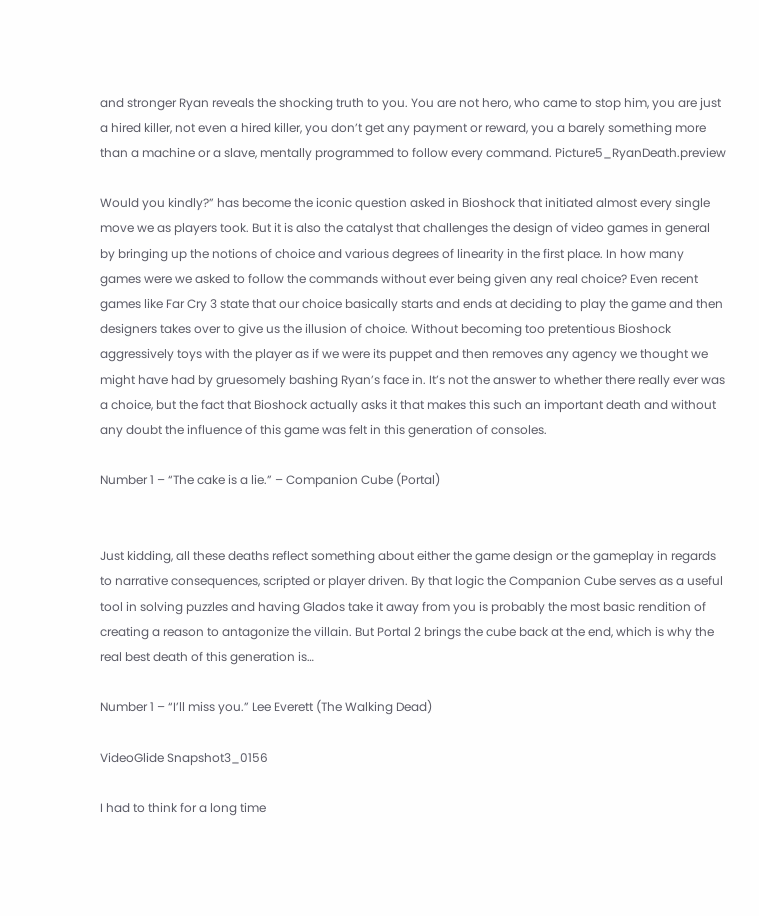and stronger Ryan reveals the shocking truth to you. You are not hero, who came to stop him, you are just a hired killer, not even a hired killer, you don’t get any payment or reward, you a barely something more than a machine or a slave, mentally programmed to follow every command. Picture5_RyanDeath.preview

Would you kindly?” has become the iconic question asked in Bioshock that initiated almost every single move we as players took. But it is also the catalyst that challenges the design of video games in general by bringing up the notions of choice and various degrees of linearity in the first place. In how many games were we asked to follow the commands without ever being given any real choice? Even recent games like Far Cry 3 state that our choice basically starts and ends at deciding to play the game and then designers takes over to give us the illusion of choice. Without becoming too pretentious Bioshock aggressively toys with the player as if we were its puppet and then removes any agency we thought we might have had by gruesomely bashing Ryan’s face in. It’s not the answer to whether there really ever was a choice, but the fact that Bioshock actually asks it that makes this such an important death and without any doubt the influence of this game was felt in this generation of consoles.

Number 1 – “The cake is a lie.” – Companion Cube (Portal)


Just kidding, all these deaths reflect something about either the game design or the gameplay in regards to narrative consequences, scripted or player driven. By that logic the Companion Cube serves as a useful tool in solving puzzles and having Glados take it away from you is probably the most basic rendition of creating a reason to antagonize the villain. But Portal 2 brings the cube back at the end, which is why the real best death of this generation is…

Number 1 – “I’ll miss you.” Lee Everett (The Walking Dead)

VideoGlide Snapshot3_0156

I had to think for a long time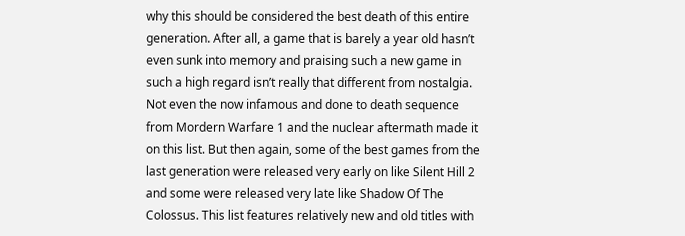why this should be considered the best death of this entire generation. After all, a game that is barely a year old hasn’t even sunk into memory and praising such a new game in such a high regard isn’t really that different from nostalgia. Not even the now infamous and done to death sequence from Mordern Warfare 1 and the nuclear aftermath made it on this list. But then again, some of the best games from the last generation were released very early on like Silent Hill 2 and some were released very late like Shadow Of The Colossus. This list features relatively new and old titles with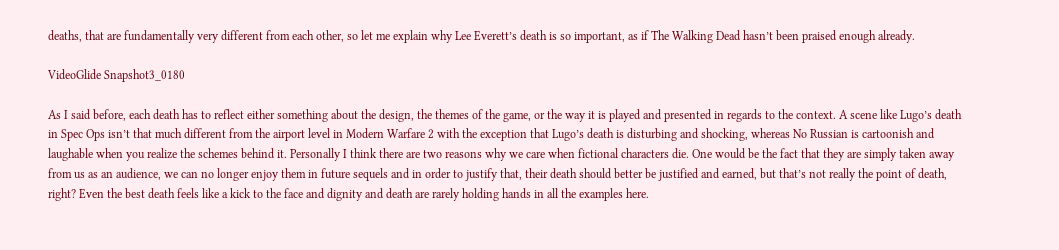deaths, that are fundamentally very different from each other, so let me explain why Lee Everett’s death is so important, as if The Walking Dead hasn’t been praised enough already.

VideoGlide Snapshot3_0180

As I said before, each death has to reflect either something about the design, the themes of the game, or the way it is played and presented in regards to the context. A scene like Lugo’s death in Spec Ops isn’t that much different from the airport level in Modern Warfare 2 with the exception that Lugo’s death is disturbing and shocking, whereas No Russian is cartoonish and laughable when you realize the schemes behind it. Personally I think there are two reasons why we care when fictional characters die. One would be the fact that they are simply taken away from us as an audience, we can no longer enjoy them in future sequels and in order to justify that, their death should better be justified and earned, but that’s not really the point of death, right? Even the best death feels like a kick to the face and dignity and death are rarely holding hands in all the examples here.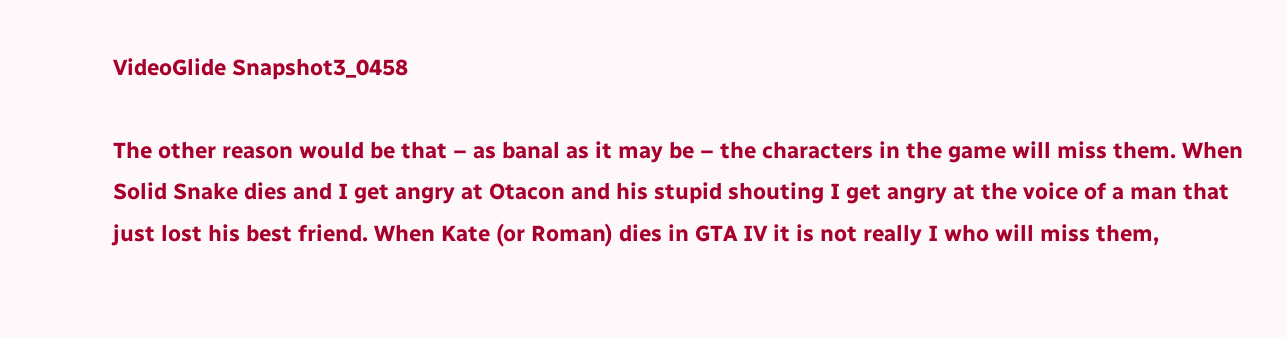VideoGlide Snapshot3_0458

The other reason would be that – as banal as it may be – the characters in the game will miss them. When Solid Snake dies and I get angry at Otacon and his stupid shouting I get angry at the voice of a man that just lost his best friend. When Kate (or Roman) dies in GTA IV it is not really I who will miss them,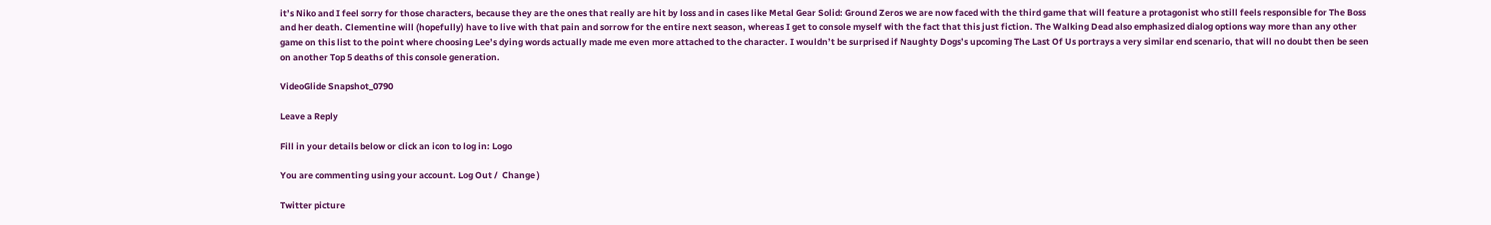it’s Niko and I feel sorry for those characters, because they are the ones that really are hit by loss and in cases like Metal Gear Solid: Ground Zeros we are now faced with the third game that will feature a protagonist who still feels responsible for The Boss and her death. Clementine will (hopefully) have to live with that pain and sorrow for the entire next season, whereas I get to console myself with the fact that this just fiction. The Walking Dead also emphasized dialog options way more than any other game on this list to the point where choosing Lee’s dying words actually made me even more attached to the character. I wouldn’t be surprised if Naughty Dogs’s upcoming The Last Of Us portrays a very similar end scenario, that will no doubt then be seen on another Top 5 deaths of this console generation.

VideoGlide Snapshot_0790

Leave a Reply

Fill in your details below or click an icon to log in: Logo

You are commenting using your account. Log Out /  Change )

Twitter picture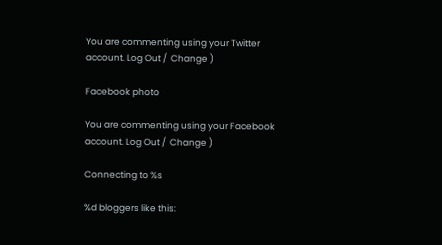You are commenting using your Twitter account. Log Out /  Change )

Facebook photo

You are commenting using your Facebook account. Log Out /  Change )

Connecting to %s

%d bloggers like this: